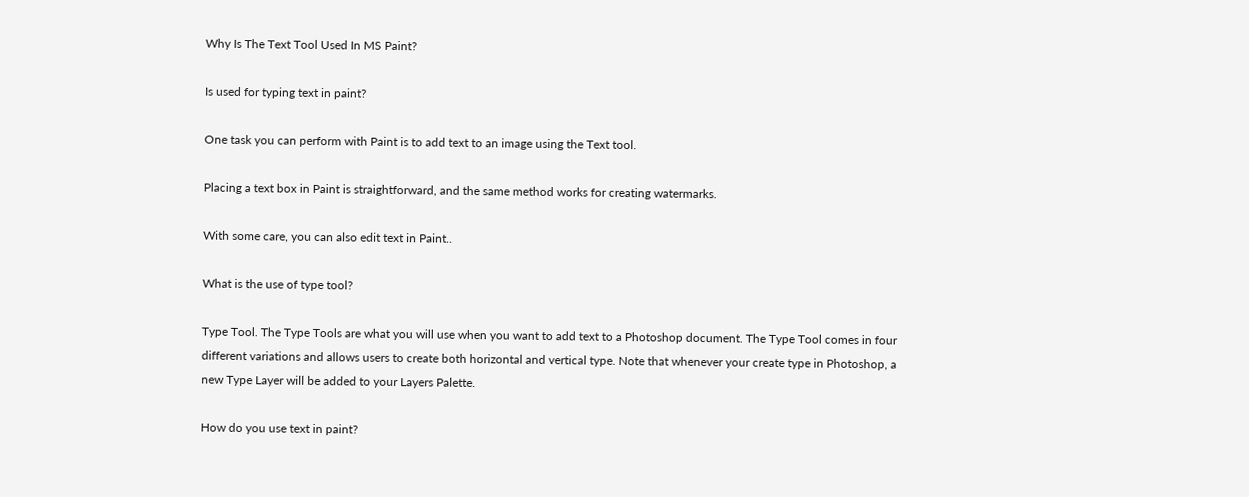Why Is The Text Tool Used In MS Paint?

Is used for typing text in paint?

One task you can perform with Paint is to add text to an image using the Text tool.

Placing a text box in Paint is straightforward, and the same method works for creating watermarks.

With some care, you can also edit text in Paint..

What is the use of type tool?

Type Tool. The Type Tools are what you will use when you want to add text to a Photoshop document. The Type Tool comes in four different variations and allows users to create both horizontal and vertical type. Note that whenever your create type in Photoshop, a new Type Layer will be added to your Layers Palette.

How do you use text in paint?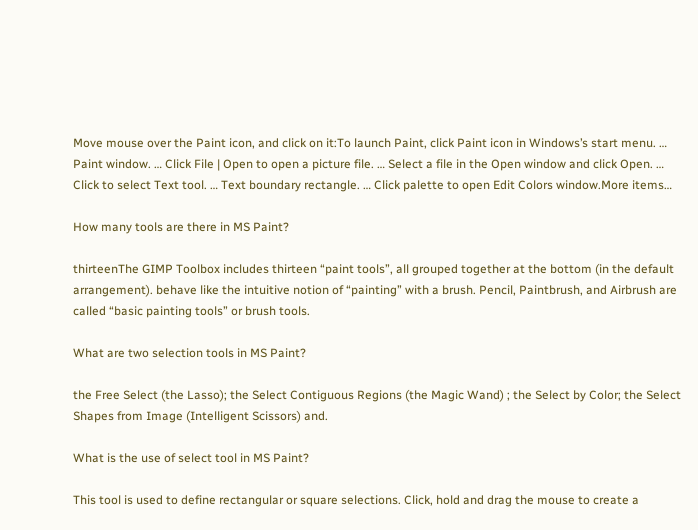Move mouse over the Paint icon, and click on it:To launch Paint, click Paint icon in Windows’s start menu. … Paint window. … Click File | Open to open a picture file. … Select a file in the Open window and click Open. … Click to select Text tool. … Text boundary rectangle. … Click palette to open Edit Colors window.More items…

How many tools are there in MS Paint?

thirteenThe GIMP Toolbox includes thirteen “paint tools”, all grouped together at the bottom (in the default arrangement). behave like the intuitive notion of “painting” with a brush. Pencil, Paintbrush, and Airbrush are called “basic painting tools” or brush tools.

What are two selection tools in MS Paint?

the Free Select (the Lasso); the Select Contiguous Regions (the Magic Wand) ; the Select by Color; the Select Shapes from Image (Intelligent Scissors) and.

What is the use of select tool in MS Paint?

This tool is used to define rectangular or square selections. Click, hold and drag the mouse to create a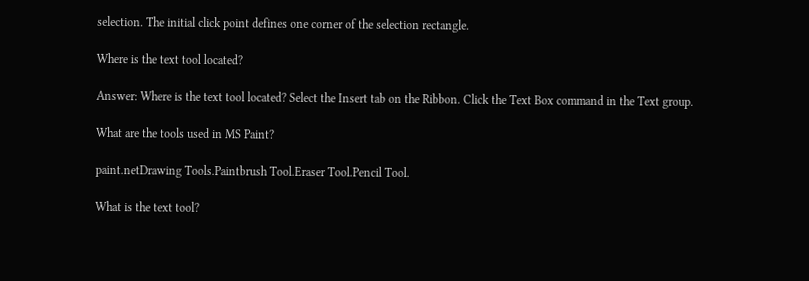selection. The initial click point defines one corner of the selection rectangle.

Where is the text tool located?

Answer: Where is the text tool located? Select the Insert tab on the Ribbon. Click the Text Box command in the Text group.

What are the tools used in MS Paint?

paint.netDrawing Tools.Paintbrush Tool.Eraser Tool.Pencil Tool.

What is the text tool?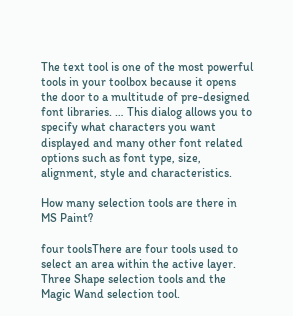The text tool is one of the most powerful tools in your toolbox because it opens the door to a multitude of pre-designed font libraries. … This dialog allows you to specify what characters you want displayed and many other font related options such as font type, size, alignment, style and characteristics.

How many selection tools are there in MS Paint?

four toolsThere are four tools used to select an area within the active layer. Three Shape selection tools and the Magic Wand selection tool.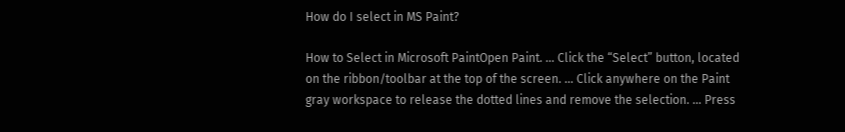How do I select in MS Paint?

How to Select in Microsoft PaintOpen Paint. … Click the “Select” button, located on the ribbon/toolbar at the top of the screen. … Click anywhere on the Paint gray workspace to release the dotted lines and remove the selection. … Press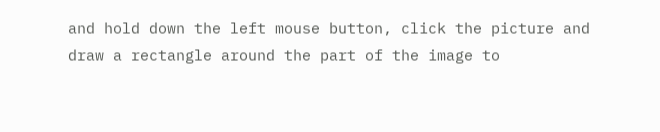and hold down the left mouse button, click the picture and draw a rectangle around the part of the image to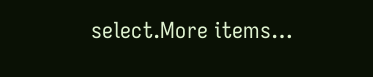select.More items…